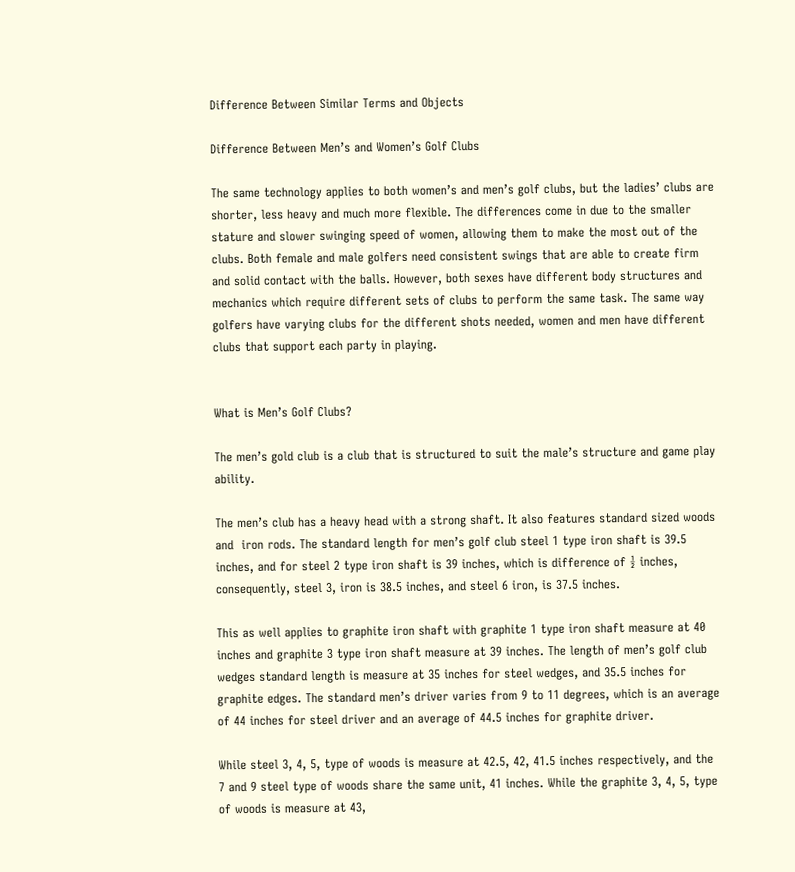Difference Between Similar Terms and Objects

Difference Between Men’s and Women’s Golf Clubs

The same technology applies to both women’s and men’s golf clubs, but the ladies’ clubs are shorter, less heavy and much more flexible. The differences come in due to the smaller stature and slower swinging speed of women, allowing them to make the most out of the clubs. Both female and male golfers need consistent swings that are able to create firm and solid contact with the balls. However, both sexes have different body structures and mechanics which require different sets of clubs to perform the same task. The same way golfers have varying clubs for the different shots needed, women and men have different clubs that support each party in playing.


What is Men’s Golf Clubs?

The men’s gold club is a club that is structured to suit the male’s structure and game play ability.

The men’s club has a heavy head with a strong shaft. It also features standard sized woods and  iron rods. The standard length for men’s golf club steel 1 type iron shaft is 39.5 inches, and for steel 2 type iron shaft is 39 inches, which is difference of ½ inches, consequently, steel 3, iron is 38.5 inches, and steel 6 iron, is 37.5 inches.

This as well applies to graphite iron shaft with graphite 1 type iron shaft measure at 40 inches and graphite 3 type iron shaft measure at 39 inches. The length of men’s golf club wedges standard length is measure at 35 inches for steel wedges, and 35.5 inches for graphite edges. The standard men’s driver varies from 9 to 11 degrees, which is an average of 44 inches for steel driver and an average of 44.5 inches for graphite driver.

While steel 3, 4, 5, type of woods is measure at 42.5, 42, 41.5 inches respectively, and the 7 and 9 steel type of woods share the same unit, 41 inches. While the graphite 3, 4, 5, type of woods is measure at 43,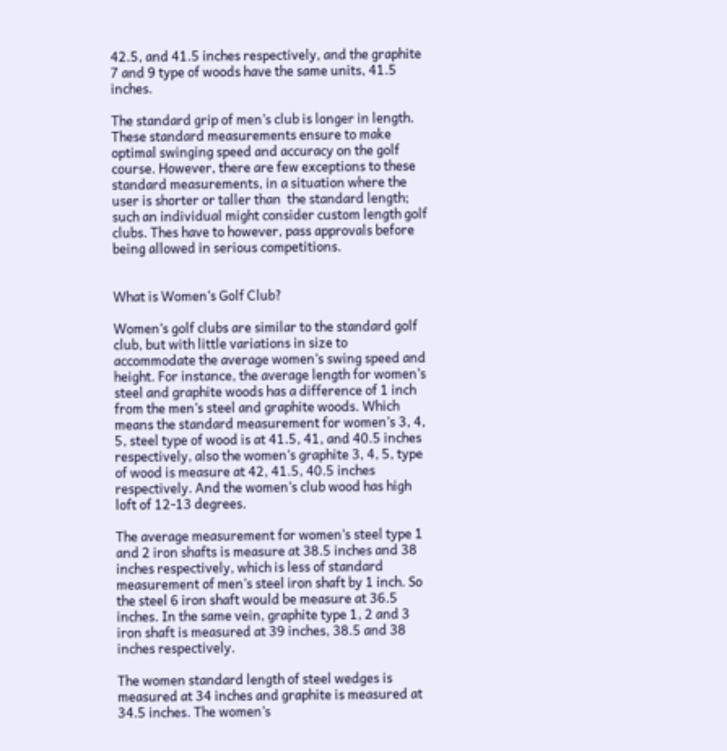42.5, and 41.5 inches respectively, and the graphite 7 and 9 type of woods have the same units, 41.5 inches.

The standard grip of men’s club is longer in length. These standard measurements ensure to make optimal swinging speed and accuracy on the golf course. However, there are few exceptions to these standard measurements, in a situation where the user is shorter or taller than  the standard length; such an individual might consider custom length golf clubs. Thes have to however, pass approvals before being allowed in serious competitions.


What is Women’s Golf Club?

Women’s golf clubs are similar to the standard golf club, but with little variations in size to accommodate the average women’s swing speed and height. For instance, the average length for women’s steel and graphite woods has a difference of 1 inch from the men’s steel and graphite woods. Which means the standard measurement for women’s 3, 4, 5, steel type of wood is at 41.5, 41, and 40.5 inches respectively, also the women’s graphite 3, 4, 5, type of wood is measure at 42, 41.5, 40.5 inches respectively. And the women’s club wood has high loft of 12-13 degrees.

The average measurement for women’s steel type 1 and 2 iron shafts is measure at 38.5 inches and 38 inches respectively, which is less of standard measurement of men’s steel iron shaft by 1 inch. So the steel 6 iron shaft would be measure at 36.5 inches. In the same vein, graphite type 1, 2 and 3 iron shaft is measured at 39 inches, 38.5 and 38 inches respectively.

The women standard length of steel wedges is measured at 34 inches and graphite is measured at 34.5 inches. The women’s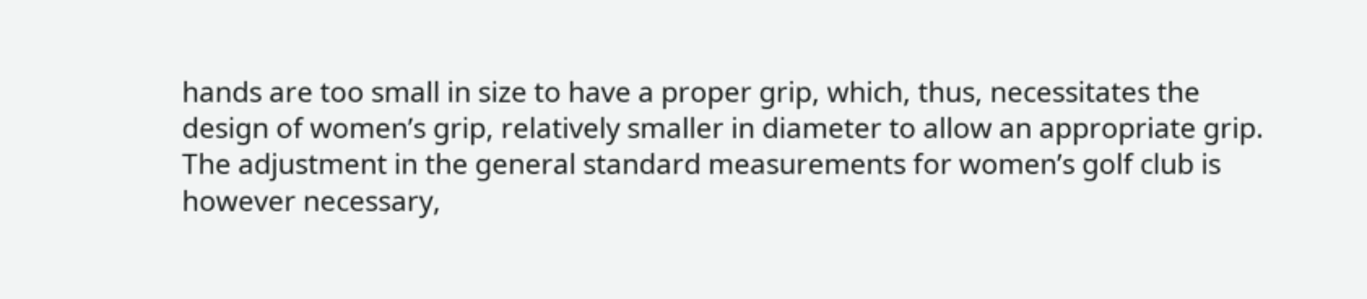hands are too small in size to have a proper grip, which, thus, necessitates the design of women’s grip, relatively smaller in diameter to allow an appropriate grip. The adjustment in the general standard measurements for women’s golf club is however necessary,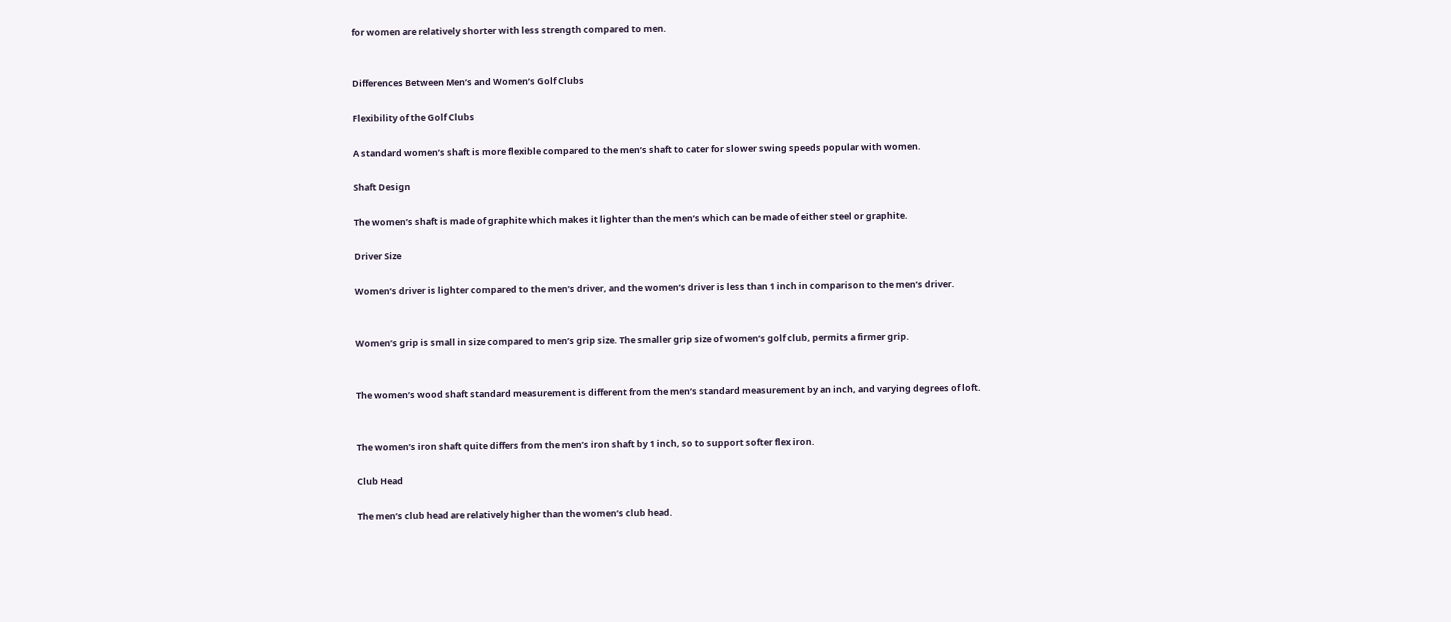for women are relatively shorter with less strength compared to men.


Differences Between Men’s and Women’s Golf Clubs

Flexibility of the Golf Clubs

A standard women’s shaft is more flexible compared to the men’s shaft to cater for slower swing speeds popular with women.

Shaft Design

The women’s shaft is made of graphite which makes it lighter than the men’s which can be made of either steel or graphite.

Driver Size

Women’s driver is lighter compared to the men’s driver, and the women’s driver is less than 1 inch in comparison to the men’s driver.


Women’s grip is small in size compared to men’s grip size. The smaller grip size of women’s golf club, permits a firmer grip.


The women’s wood shaft standard measurement is different from the men’s standard measurement by an inch, and varying degrees of loft.


The women’s iron shaft quite differs from the men’s iron shaft by 1 inch, so to support softer flex iron.

Club Head

The men’s club head are relatively higher than the women’s club head.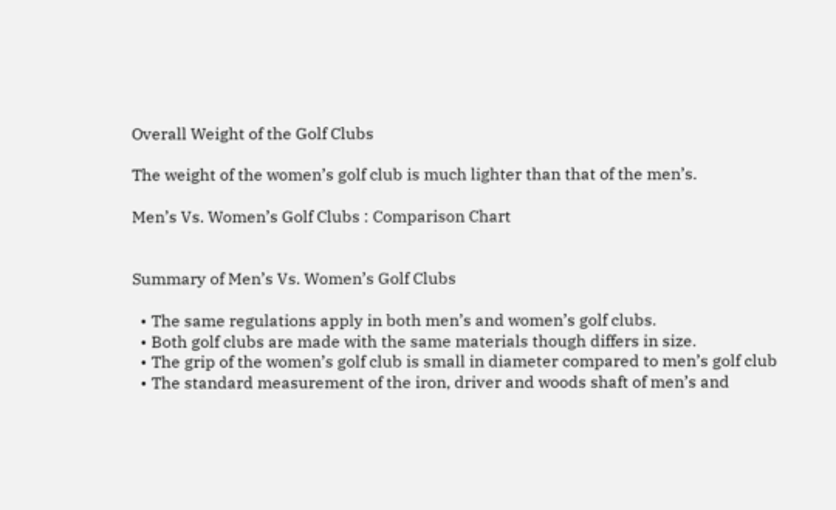Overall Weight of the Golf Clubs

The weight of the women’s golf club is much lighter than that of the men’s.

Men’s Vs. Women’s Golf Clubs : Comparison Chart


Summary of Men’s Vs. Women’s Golf Clubs

  • The same regulations apply in both men’s and women’s golf clubs.
  • Both golf clubs are made with the same materials though differs in size.
  • The grip of the women’s golf club is small in diameter compared to men’s golf club
  • The standard measurement of the iron, driver and woods shaft of men’s and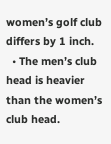women’s golf club differs by 1 inch.
  • The men’s club head is heavier than the women’s club head.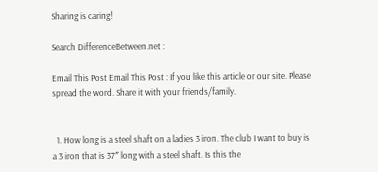Sharing is caring!

Search DifferenceBetween.net :

Email This Post Email This Post : If you like this article or our site. Please spread the word. Share it with your friends/family.


  1. How long is a steel shaft on a ladies 3 iron. The club I want to buy is a 3 iron that is 37″ long with a steel shaft. Is this the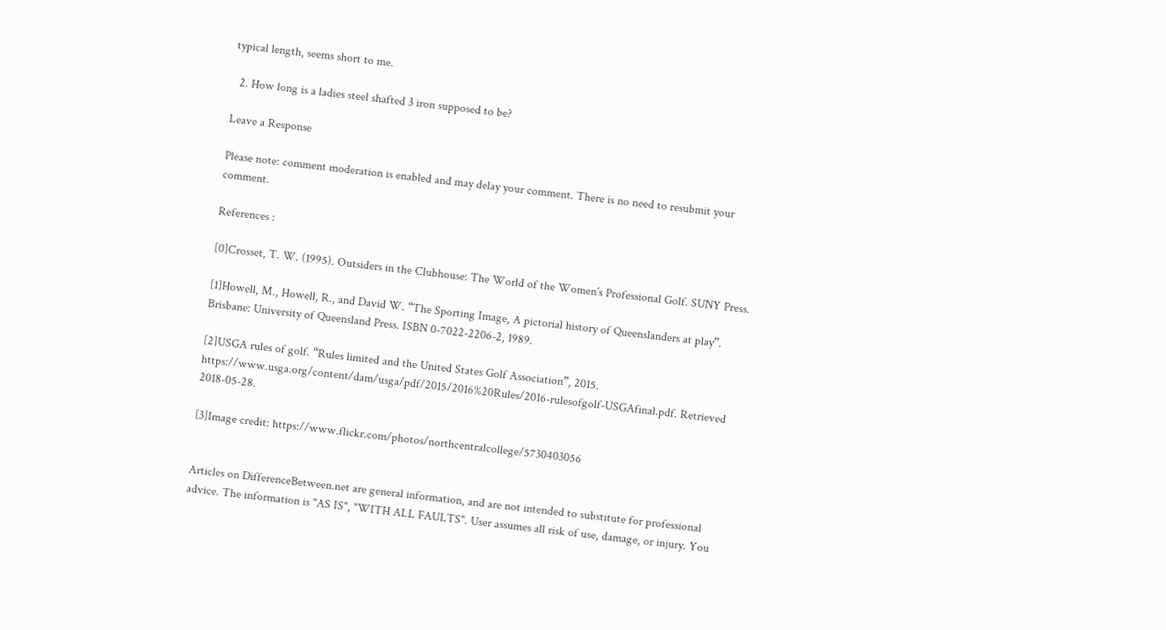typical length, seems short to me.

  2. How long is a ladies steel shafted 3 iron supposed to be?

Leave a Response

Please note: comment moderation is enabled and may delay your comment. There is no need to resubmit your comment.

References :

[0]Crosset, T. W. (1995). Outsiders in the Clubhouse: The World of the Women’s Professional Golf. SUNY Press.

[1]Howell, M., Howell, R., and David W. “The Sporting Image, A pictorial history of Queenslanders at play”. Brisbane: University of Queensland Press. ISBN 0-7022-2206-2, 1989.

[2]USGA rules of golf. “Rules limited and the United States Golf Association”, 2015. https://www.usga.org/content/dam/usga/pdf/2015/2016%20Rules/2016-rulesofgolf-USGAfinal.pdf. Retrieved 2018-05-28.

[3]Image credit: https://www.flickr.com/photos/northcentralcollege/5730403056


Articles on DifferenceBetween.net are general information, and are not intended to substitute for professional advice. The information is "AS IS", "WITH ALL FAULTS". User assumes all risk of use, damage, or injury. You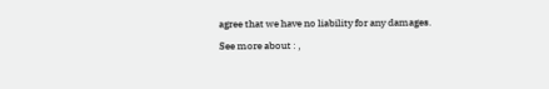agree that we have no liability for any damages.

See more about : ,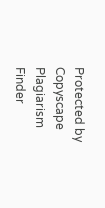Protected by Copyscape Plagiarism Finder